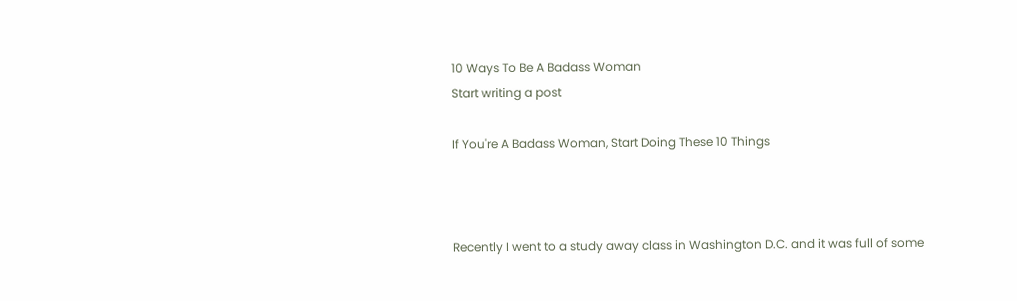10 Ways To Be A Badass Woman
Start writing a post

If You're A Badass Woman, Start Doing These 10 Things



Recently I went to a study away class in Washington D.C. and it was full of some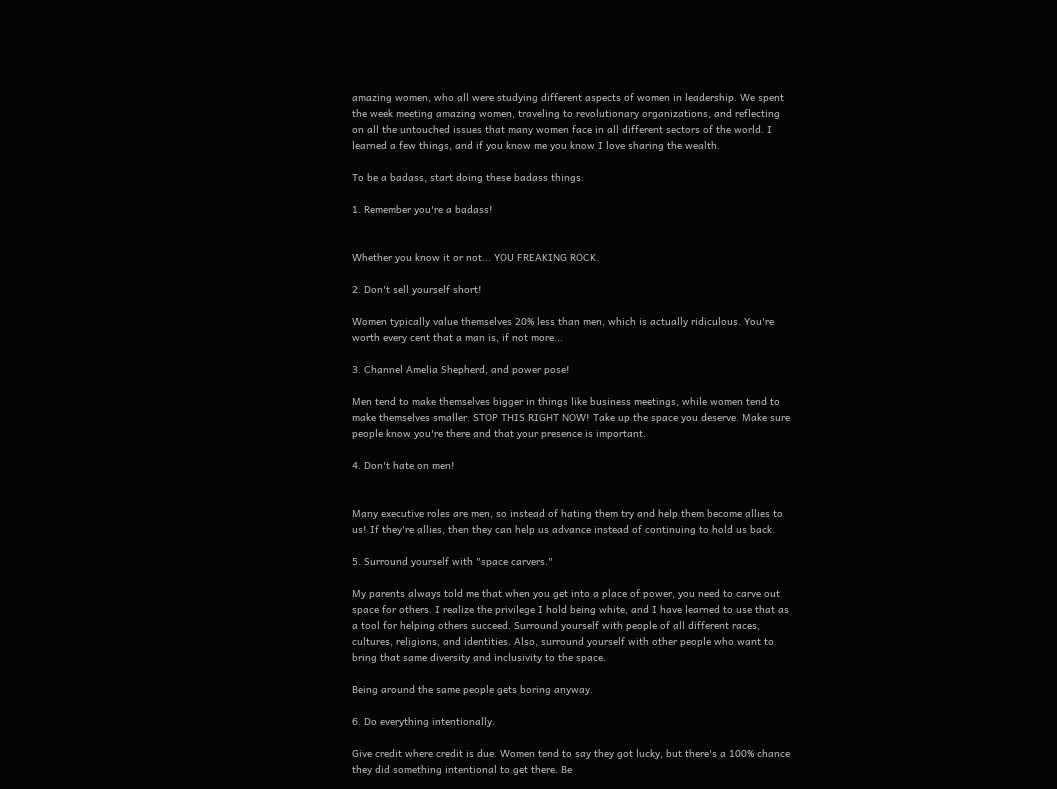amazing women, who all were studying different aspects of women in leadership. We spent the week meeting amazing women, traveling to revolutionary organizations, and reflecting on all the untouched issues that many women face in all different sectors of the world. I learned a few things, and if you know me you know I love sharing the wealth.

To be a badass, start doing these badass things:

1. Remember you're a badass!


Whether you know it or not... YOU FREAKING ROCK.

2. Don't sell yourself short!

Women typically value themselves 20% less than men, which is actually ridiculous. You're worth every cent that a man is, if not more...

3. Channel Amelia Shepherd, and power pose!

Men tend to make themselves bigger in things like business meetings, while women tend to make themselves smaller. STOP THIS RIGHT NOW! Take up the space you deserve. Make sure people know you're there and that your presence is important.

4. Don't hate on men!


Many executive roles are men, so instead of hating them try and help them become allies to us! If they're allies, then they can help us advance instead of continuing to hold us back.

5. Surround yourself with "space carvers."

My parents always told me that when you get into a place of power, you need to carve out space for others. I realize the privilege I hold being white, and I have learned to use that as a tool for helping others succeed. Surround yourself with people of all different races, cultures, religions, and identities. Also, surround yourself with other people who want to bring that same diversity and inclusivity to the space.

Being around the same people gets boring anyway.

6. Do everything intentionally.

Give credit where credit is due. Women tend to say they got lucky, but there's a 100% chance they did something intentional to get there. Be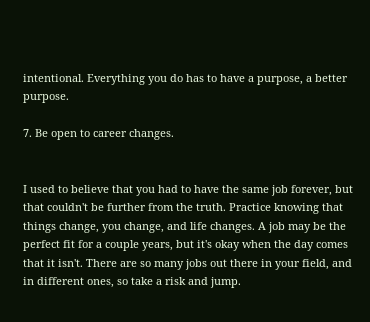intentional. Everything you do has to have a purpose, a better purpose.

7. Be open to career changes.


I used to believe that you had to have the same job forever, but that couldn't be further from the truth. Practice knowing that things change, you change, and life changes. A job may be the perfect fit for a couple years, but it's okay when the day comes that it isn't. There are so many jobs out there in your field, and in different ones, so take a risk and jump.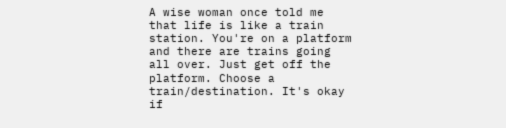A wise woman once told me that life is like a train station. You're on a platform and there are trains going all over. Just get off the platform. Choose a train/destination. It's okay if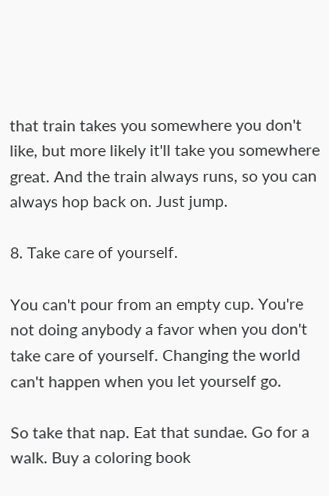that train takes you somewhere you don't like, but more likely it'll take you somewhere great. And the train always runs, so you can always hop back on. Just jump.

8. Take care of yourself.

You can't pour from an empty cup. You're not doing anybody a favor when you don't take care of yourself. Changing the world can't happen when you let yourself go.

So take that nap. Eat that sundae. Go for a walk. Buy a coloring book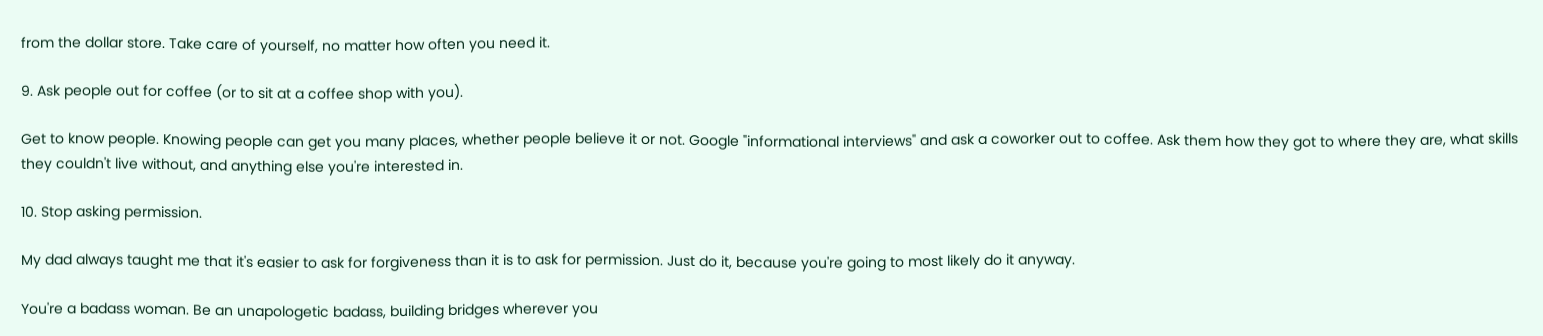from the dollar store. Take care of yourself, no matter how often you need it.

9. Ask people out for coffee (or to sit at a coffee shop with you).

Get to know people. Knowing people can get you many places, whether people believe it or not. Google "informational interviews" and ask a coworker out to coffee. Ask them how they got to where they are, what skills they couldn't live without, and anything else you're interested in.

10. Stop asking permission.

My dad always taught me that it's easier to ask for forgiveness than it is to ask for permission. Just do it, because you're going to most likely do it anyway.

You're a badass woman. Be an unapologetic badass, building bridges wherever you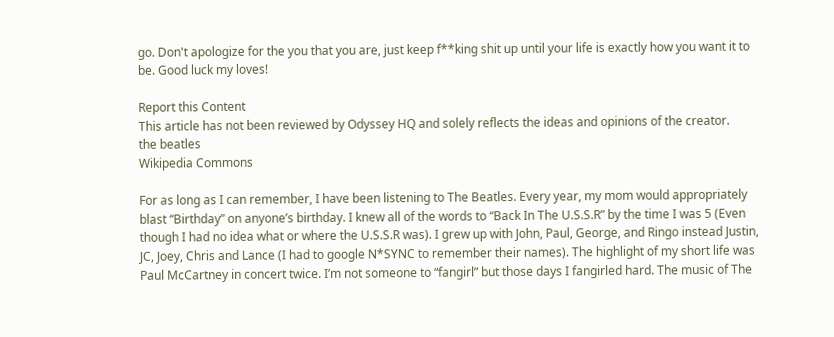go. Don't apologize for the you that you are, just keep f**king shit up until your life is exactly how you want it to be. Good luck my loves!

Report this Content
This article has not been reviewed by Odyssey HQ and solely reflects the ideas and opinions of the creator.
the beatles
Wikipedia Commons

For as long as I can remember, I have been listening to The Beatles. Every year, my mom would appropriately blast “Birthday” on anyone’s birthday. I knew all of the words to “Back In The U.S.S.R” by the time I was 5 (Even though I had no idea what or where the U.S.S.R was). I grew up with John, Paul, George, and Ringo instead Justin, JC, Joey, Chris and Lance (I had to google N*SYNC to remember their names). The highlight of my short life was Paul McCartney in concert twice. I’m not someone to “fangirl” but those days I fangirled hard. The music of The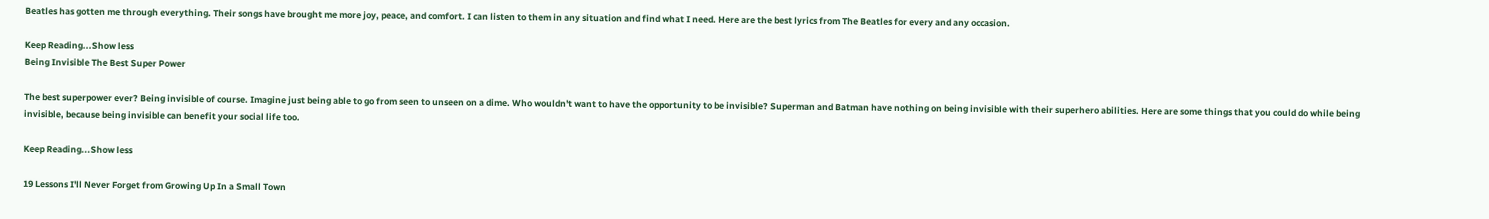Beatles has gotten me through everything. Their songs have brought me more joy, peace, and comfort. I can listen to them in any situation and find what I need. Here are the best lyrics from The Beatles for every and any occasion.

Keep Reading...Show less
Being Invisible The Best Super Power

The best superpower ever? Being invisible of course. Imagine just being able to go from seen to unseen on a dime. Who wouldn't want to have the opportunity to be invisible? Superman and Batman have nothing on being invisible with their superhero abilities. Here are some things that you could do while being invisible, because being invisible can benefit your social life too.

Keep Reading...Show less

19 Lessons I'll Never Forget from Growing Up In a Small Town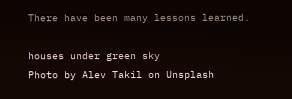There have been many lessons learned.

houses under green sky
Photo by Alev Takil on Unsplash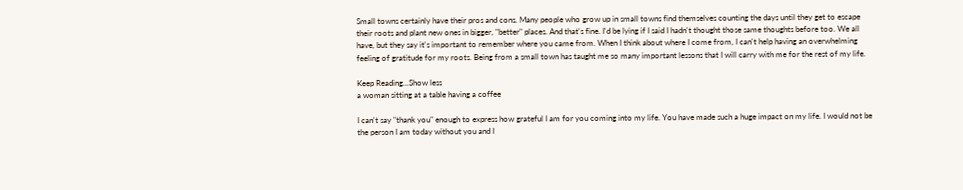Small towns certainly have their pros and cons. Many people who grow up in small towns find themselves counting the days until they get to escape their roots and plant new ones in bigger, "better" places. And that's fine. I'd be lying if I said I hadn't thought those same thoughts before too. We all have, but they say it's important to remember where you came from. When I think about where I come from, I can't help having an overwhelming feeling of gratitude for my roots. Being from a small town has taught me so many important lessons that I will carry with me for the rest of my life.

Keep Reading...Show less
a woman sitting at a table having a coffee

I can't say "thank you" enough to express how grateful I am for you coming into my life. You have made such a huge impact on my life. I would not be the person I am today without you and I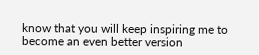know that you will keep inspiring me to become an even better version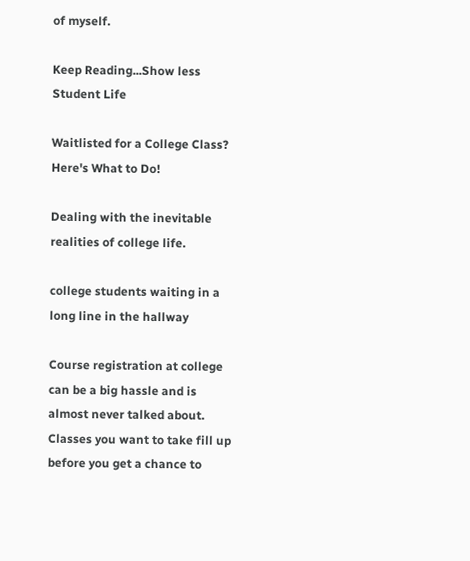of myself.

Keep Reading...Show less
Student Life

Waitlisted for a College Class? Here's What to Do!

Dealing with the inevitable realities of college life.

college students waiting in a long line in the hallway

Course registration at college can be a big hassle and is almost never talked about. Classes you want to take fill up before you get a chance to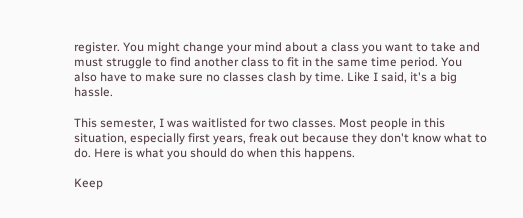register. You might change your mind about a class you want to take and must struggle to find another class to fit in the same time period. You also have to make sure no classes clash by time. Like I said, it's a big hassle.

This semester, I was waitlisted for two classes. Most people in this situation, especially first years, freak out because they don't know what to do. Here is what you should do when this happens.

Keep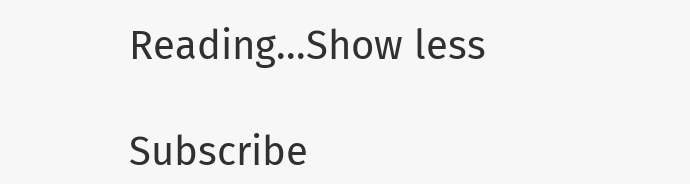Reading...Show less

Subscribe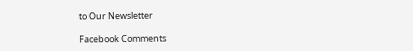to Our Newsletter

Facebook Comments